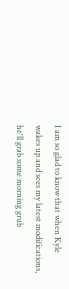I am so glad to know that when Kyle wakes up and sees my latest modifications, he'll grab some morning grub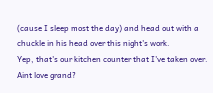(cause I sleep most the day) and head out with a chuckle in his head over this night's work.
Yep, that's our kitchen counter that I've taken over.  Aint love grand?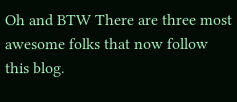Oh and BTW There are three most awesome folks that now follow this blog.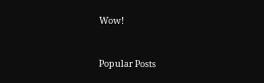Wow!


Popular Posts